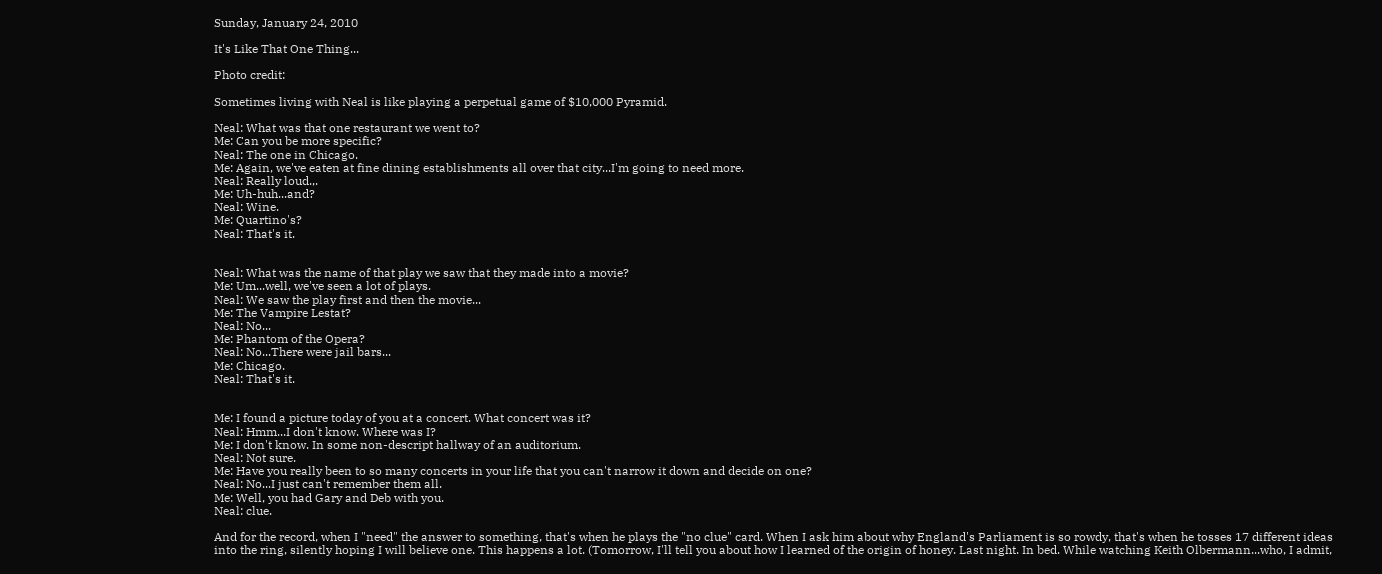Sunday, January 24, 2010

It's Like That One Thing...

Photo credit:

Sometimes living with Neal is like playing a perpetual game of $10,000 Pyramid.

Neal: What was that one restaurant we went to?
Me: Can you be more specific?
Neal: The one in Chicago.
Me: Again, we've eaten at fine dining establishments all over that city...I'm going to need more.
Neal: Really loud.,.
Me: Uh-huh...and?
Neal: Wine.
Me: Quartino's?
Neal: That's it.


Neal: What was the name of that play we saw that they made into a movie?
Me: Um...well, we've seen a lot of plays.
Neal: We saw the play first and then the movie...
Me: The Vampire Lestat?
Neal: No...
Me: Phantom of the Opera?
Neal: No...There were jail bars...
Me: Chicago.
Neal: That's it.


Me: I found a picture today of you at a concert. What concert was it?
Neal: Hmm...I don't know. Where was I?
Me: I don't know. In some non-descript hallway of an auditorium.
Neal: Not sure.
Me: Have you really been to so many concerts in your life that you can't narrow it down and decide on one?
Neal: No...I just can't remember them all.
Me: Well, you had Gary and Deb with you.
Neal: clue.

And for the record, when I "need" the answer to something, that's when he plays the "no clue" card. When I ask him about why England's Parliament is so rowdy, that's when he tosses 17 different ideas into the ring, silently hoping I will believe one. This happens a lot. (Tomorrow, I'll tell you about how I learned of the origin of honey. Last night. In bed. While watching Keith Olbermann...who, I admit,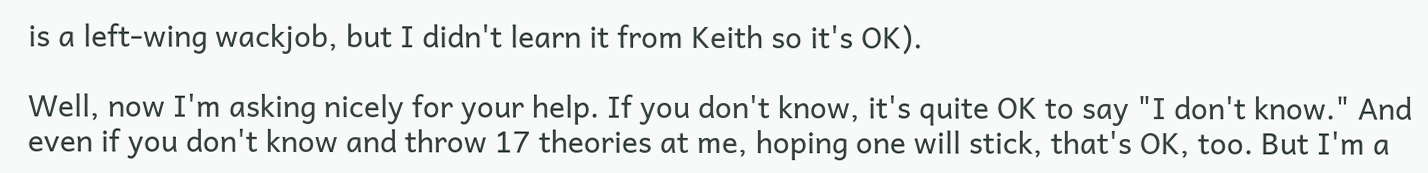is a left-wing wackjob, but I didn't learn it from Keith so it's OK).

Well, now I'm asking nicely for your help. If you don't know, it's quite OK to say "I don't know." And even if you don't know and throw 17 theories at me, hoping one will stick, that's OK, too. But I'm a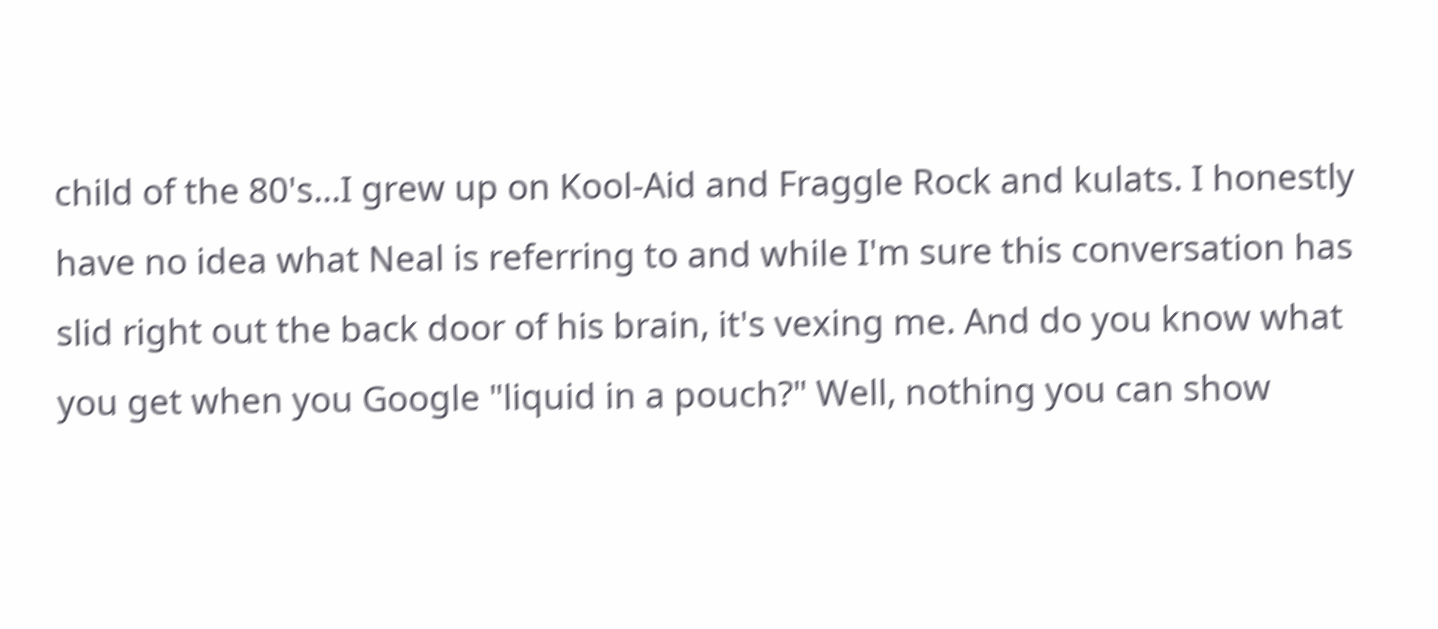child of the 80's...I grew up on Kool-Aid and Fraggle Rock and kulats. I honestly have no idea what Neal is referring to and while I'm sure this conversation has slid right out the back door of his brain, it's vexing me. And do you know what you get when you Google "liquid in a pouch?" Well, nothing you can show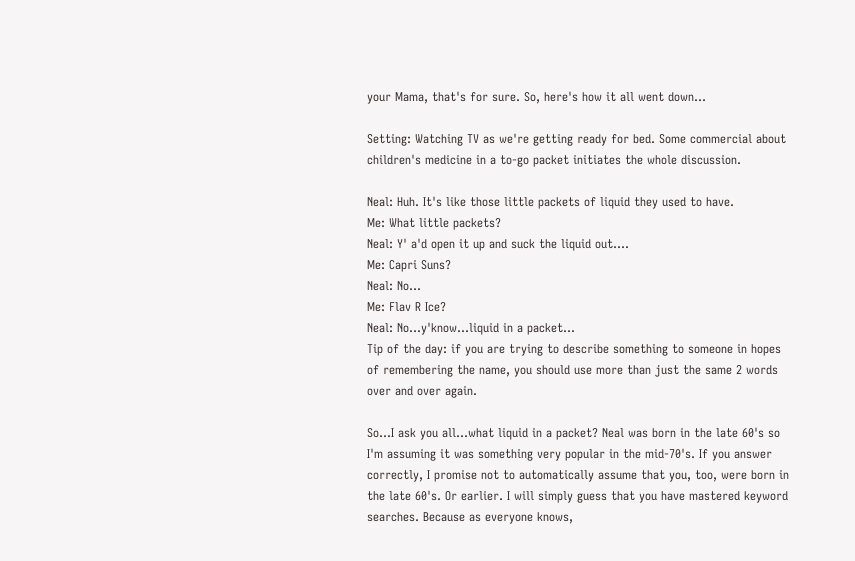your Mama, that's for sure. So, here's how it all went down...

Setting: Watching TV as we're getting ready for bed. Some commercial about children's medicine in a to-go packet initiates the whole discussion.

Neal: Huh. It's like those little packets of liquid they used to have.
Me: What little packets?
Neal: Y' a'd open it up and suck the liquid out....
Me: Capri Suns?
Neal: No...
Me: Flav R Ice?
Neal: No...y'know...liquid in a packet...
Tip of the day: if you are trying to describe something to someone in hopes of remembering the name, you should use more than just the same 2 words over and over again.

So...I ask you all...what liquid in a packet? Neal was born in the late 60's so I'm assuming it was something very popular in the mid-70's. If you answer correctly, I promise not to automatically assume that you, too, were born in the late 60's. Or earlier. I will simply guess that you have mastered keyword searches. Because as everyone knows,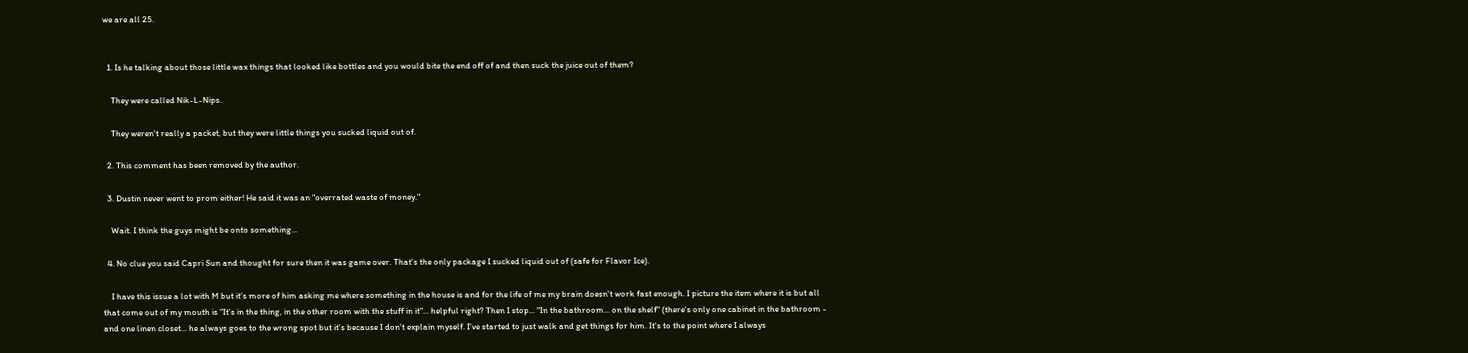we are all 25.


  1. Is he talking about those little wax things that looked like bottles and you would bite the end off of and then suck the juice out of them?

    They were called Nik-L-Nips.

    They weren't really a packet, but they were little things you sucked liquid out of.

  2. This comment has been removed by the author.

  3. Dustin never went to prom either! He said it was an "overrated waste of money."

    Wait. I think the guys might be onto something...

  4. No clue you said Capri Sun and thought for sure then it was game over. That's the only package I sucked liquid out of (safe for Flavor Ice).

    I have this issue a lot with M but it's more of him asking me where something in the house is and for the life of me my brain doesn't work fast enough. I picture the item where it is but all that come out of my mouth is "It's in the thing, in the other room with the stuff in it"... helpful right? Then I stop... "In the bathroom... on the shelf" (there's only one cabinet in the bathroom - and one linen closet... he always goes to the wrong spot but it's because I don't explain myself. I've started to just walk and get things for him. It's to the point where I always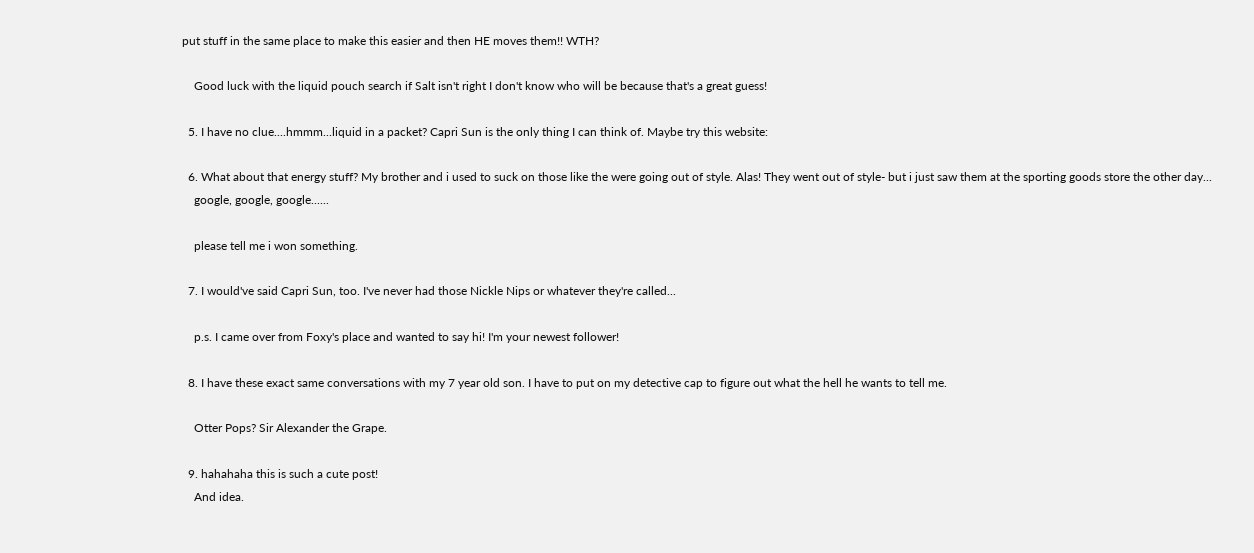put stuff in the same place to make this easier and then HE moves them!! WTH?

    Good luck with the liquid pouch search if Salt isn't right I don't know who will be because that's a great guess!

  5. I have no clue....hmmm...liquid in a packet? Capri Sun is the only thing I can think of. Maybe try this website:

  6. What about that energy stuff? My brother and i used to suck on those like the were going out of style. Alas! They went out of style- but i just saw them at the sporting goods store the other day...
    google, google, google......

    please tell me i won something.

  7. I would've said Capri Sun, too. I've never had those Nickle Nips or whatever they're called...

    p.s. I came over from Foxy's place and wanted to say hi! I'm your newest follower!

  8. I have these exact same conversations with my 7 year old son. I have to put on my detective cap to figure out what the hell he wants to tell me.

    Otter Pops? Sir Alexander the Grape.

  9. hahahaha this is such a cute post!
    And idea.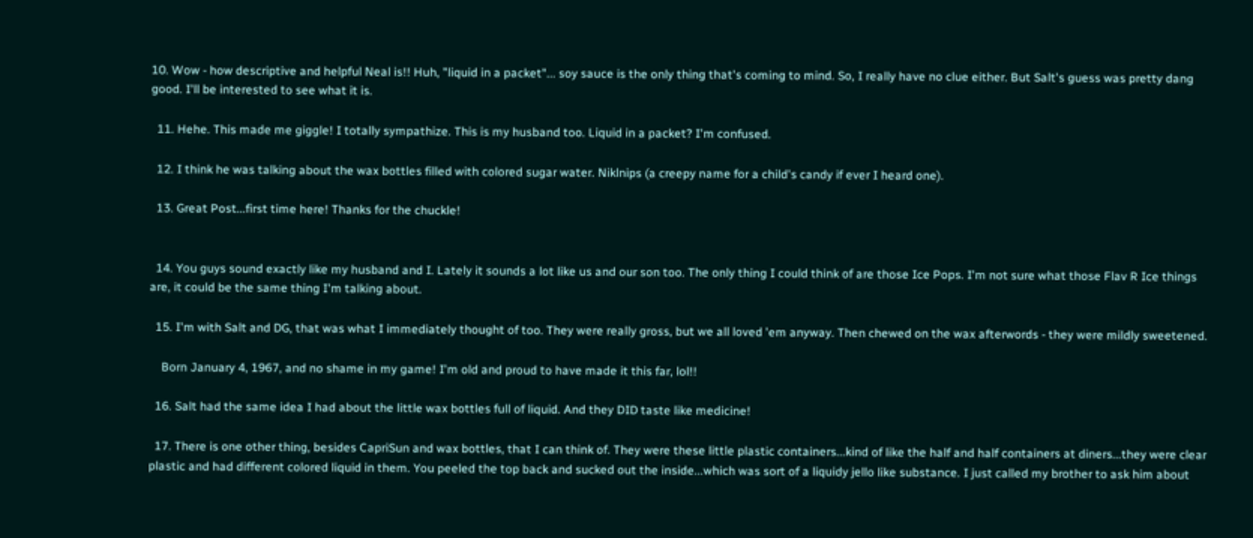10. Wow - how descriptive and helpful Neal is!! Huh, "liquid in a packet"... soy sauce is the only thing that's coming to mind. So, I really have no clue either. But Salt's guess was pretty dang good. I'll be interested to see what it is.

  11. Hehe. This made me giggle! I totally sympathize. This is my husband too. Liquid in a packet? I'm confused.

  12. I think he was talking about the wax bottles filled with colored sugar water. Niklnips (a creepy name for a child's candy if ever I heard one).

  13. Great Post...first time here! Thanks for the chuckle!


  14. You guys sound exactly like my husband and I. Lately it sounds a lot like us and our son too. The only thing I could think of are those Ice Pops. I'm not sure what those Flav R Ice things are, it could be the same thing I'm talking about.

  15. I'm with Salt and DG, that was what I immediately thought of too. They were really gross, but we all loved 'em anyway. Then chewed on the wax afterwords - they were mildly sweetened.

    Born January 4, 1967, and no shame in my game! I'm old and proud to have made it this far, lol!!

  16. Salt had the same idea I had about the little wax bottles full of liquid. And they DID taste like medicine!

  17. There is one other thing, besides CapriSun and wax bottles, that I can think of. They were these little plastic containers...kind of like the half and half containers at diners...they were clear plastic and had different colored liquid in them. You peeled the top back and sucked out the inside...which was sort of a liquidy jello like substance. I just called my brother to ask him about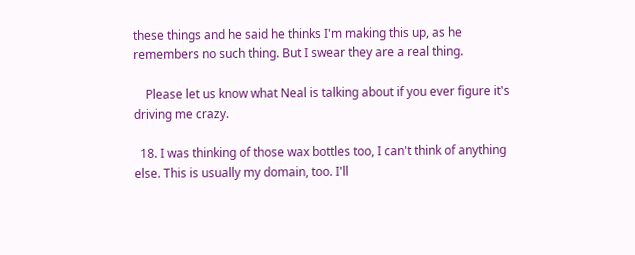these things and he said he thinks I'm making this up, as he remembers no such thing. But I swear they are a real thing.

    Please let us know what Neal is talking about if you ever figure it's driving me crazy.

  18. I was thinking of those wax bottles too, I can't think of anything else. This is usually my domain, too. I'll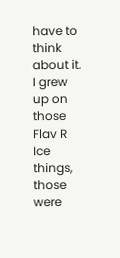have to think about it. I grew up on those Flav R Ice things, those were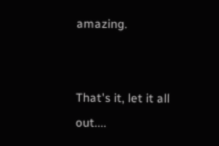amazing.


That's it, let it all out....